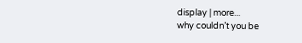display | more...
why couldn’t you be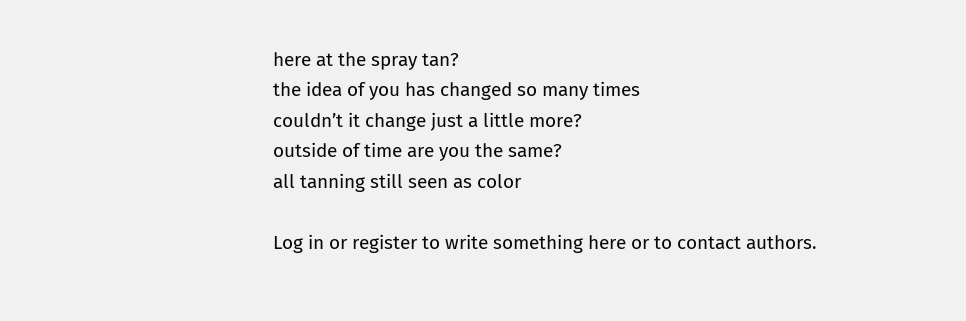here at the spray tan?
the idea of you has changed so many times
couldn’t it change just a little more?
outside of time are you the same?
all tanning still seen as color

Log in or register to write something here or to contact authors.